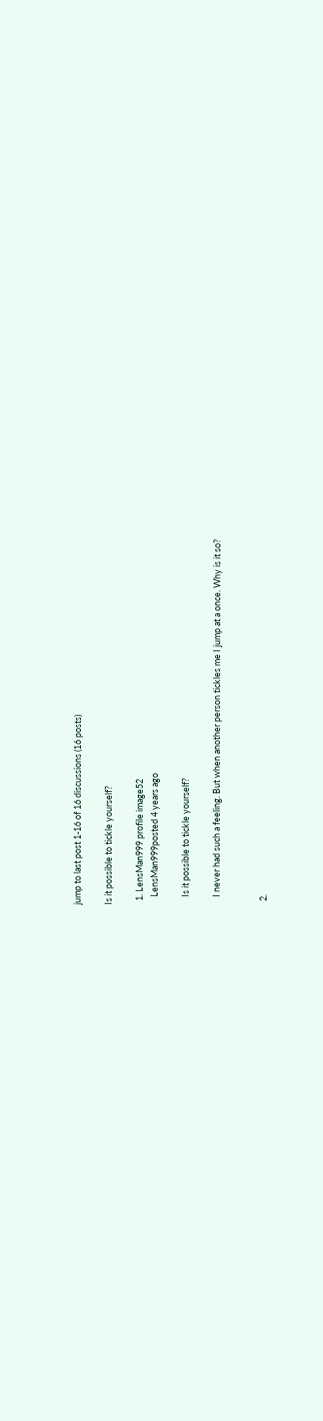jump to last post 1-16 of 16 discussions (16 posts)

Is it possible to tickle yourself?

  1. LensMan999 profile image52
    LensMan999posted 4 years ago

    Is it possible to tickle yourself?

    I never had such a feeling. But when another person tickles me I jump at a once. Why is it so?


  2.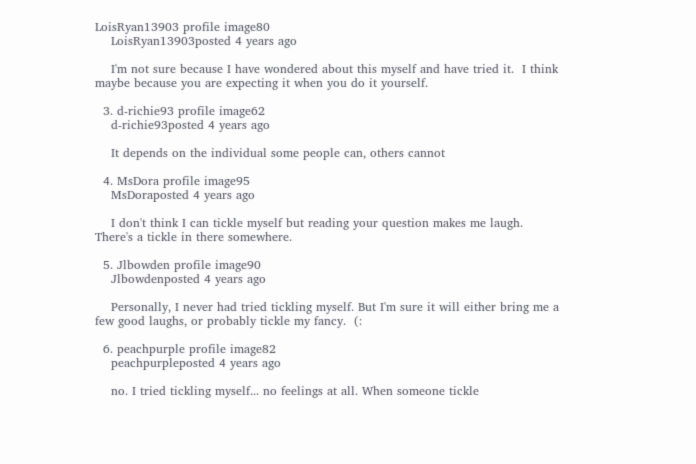LoisRyan13903 profile image80
    LoisRyan13903posted 4 years ago

    I'm not sure because I have wondered about this myself and have tried it.  I think maybe because you are expecting it when you do it yourself.

  3. d-richie93 profile image62
    d-richie93posted 4 years ago

    It depends on the individual some people can, others cannot

  4. MsDora profile image95
    MsDoraposted 4 years ago

    I don't think I can tickle myself but reading your question makes me laugh.  There's a tickle in there somewhere.

  5. Jlbowden profile image90
    Jlbowdenposted 4 years ago

    Personally, I never had tried tickling myself. But I'm sure it will either bring me a few good laughs, or probably tickle my fancy.  (:

  6. peachpurple profile image82
    peachpurpleposted 4 years ago

    no. I tried tickling myself... no feelings at all. When someone tickle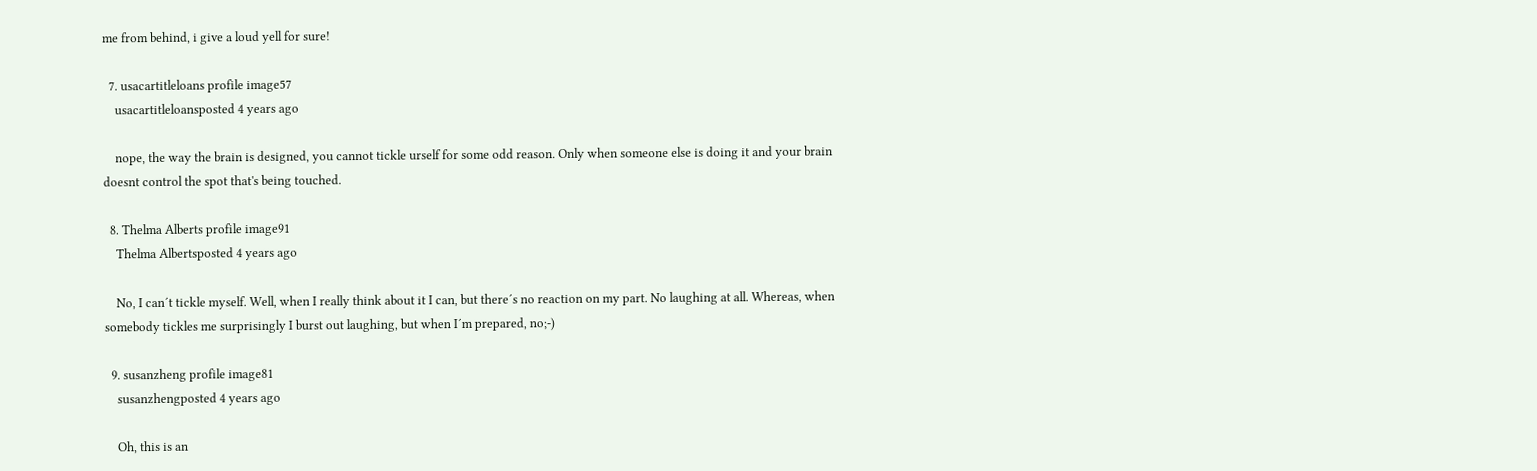me from behind, i give a loud yell for sure!

  7. usacartitleloans profile image57
    usacartitleloansposted 4 years ago

    nope, the way the brain is designed, you cannot tickle urself for some odd reason. Only when someone else is doing it and your brain doesnt control the spot that's being touched.

  8. Thelma Alberts profile image91
    Thelma Albertsposted 4 years ago

    No, I can´t tickle myself. Well, when I really think about it I can, but there´s no reaction on my part. No laughing at all. Whereas, when somebody tickles me surprisingly I burst out laughing, but when I´m prepared, no;-)

  9. susanzheng profile image81
    susanzhengposted 4 years ago

    Oh, this is an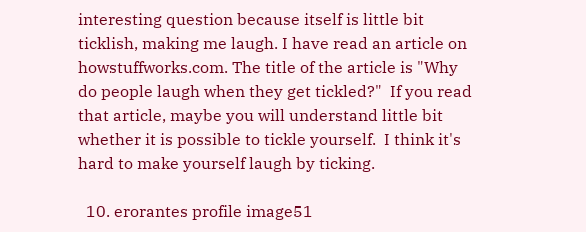interesting question because itself is little bit ticklish, making me laugh. I have read an article on howstuffworks.com. The title of the article is "Why do people laugh when they get tickled?"  If you read that article, maybe you will understand little bit whether it is possible to tickle yourself.  I think it's hard to make yourself laugh by ticking.

  10. erorantes profile image51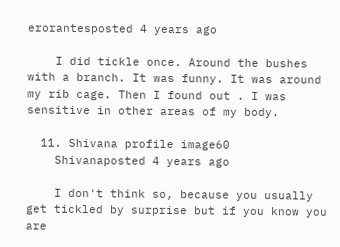erorantesposted 4 years ago

    I did tickle once. Around the bushes with a branch. It was funny. It was around my rib cage. Then I found out . I was sensitive in other areas of my body.

  11. Shivana profile image60
    Shivanaposted 4 years ago

    I don't think so, because you usually get tickled by surprise but if you know you are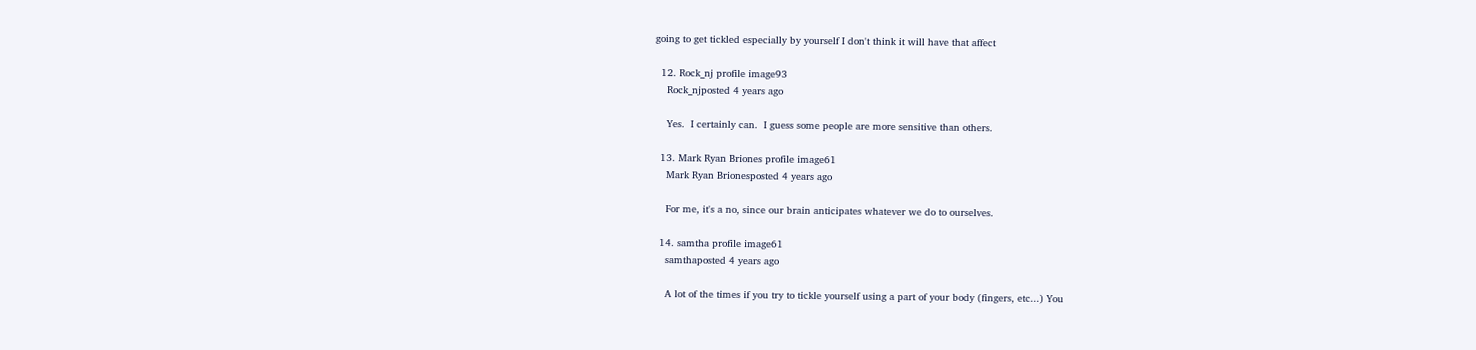going to get tickled especially by yourself I don't think it will have that affect

  12. Rock_nj profile image93
    Rock_njposted 4 years ago

    Yes.  I certainly can.  I guess some people are more sensitive than others.

  13. Mark Ryan Briones profile image61
    Mark Ryan Brionesposted 4 years ago

    For me, it's a no, since our brain anticipates whatever we do to ourselves.

  14. samtha profile image61
    samthaposted 4 years ago

    A lot of the times if you try to tickle yourself using a part of your body (fingers, etc...) You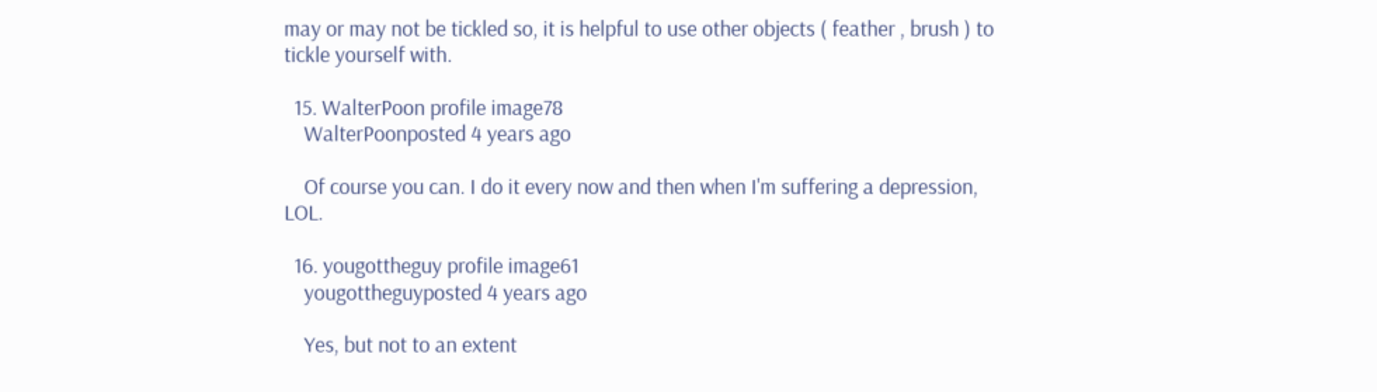may or may not be tickled so, it is helpful to use other objects ( feather , brush ) to tickle yourself with.

  15. WalterPoon profile image78
    WalterPoonposted 4 years ago

    Of course you can. I do it every now and then when I'm suffering a depression, LOL.

  16. yougottheguy profile image61
    yougottheguyposted 4 years ago

    Yes, but not to an extent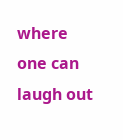where one can laugh out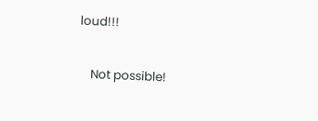loud!!!

    Not possible!